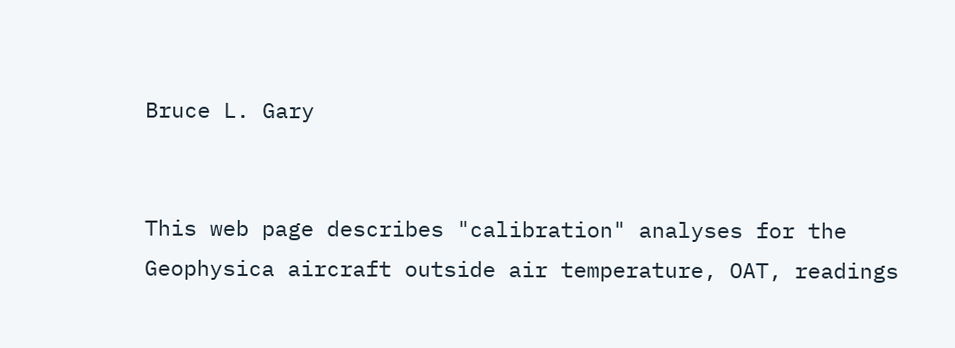Bruce L. Gary


This web page describes "calibration" analyses for the Geophysica aircraft outside air temperature, OAT, readings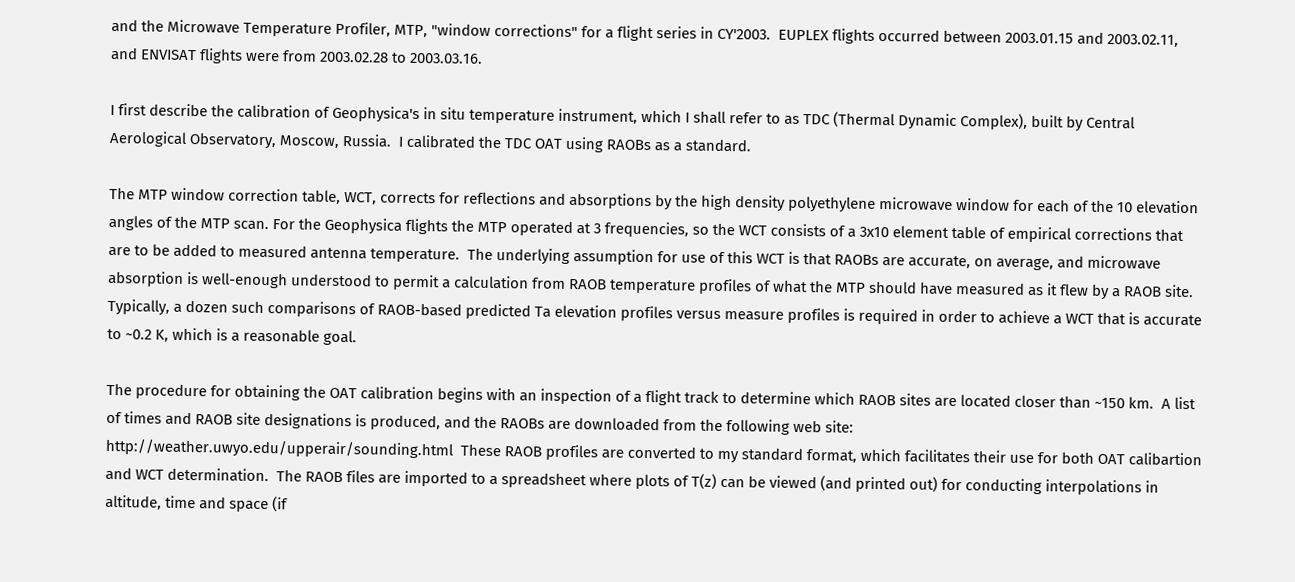and the Microwave Temperature Profiler, MTP, "window corrections" for a flight series in CY'2003.  EUPLEX flights occurred between 2003.01.15 and 2003.02.11, and ENVISAT flights were from 2003.02.28 to 2003.03.16.

I first describe the calibration of Geophysica's in situ temperature instrument, which I shall refer to as TDC (Thermal Dynamic Complex), built by Central Aerological Observatory, Moscow, Russia.  I calibrated the TDC OAT using RAOBs as a standard.

The MTP window correction table, WCT, corrects for reflections and absorptions by the high density polyethylene microwave window for each of the 10 elevation angles of the MTP scan. For the Geophysica flights the MTP operated at 3 frequencies, so the WCT consists of a 3x10 element table of empirical corrections that are to be added to measured antenna temperature.  The underlying assumption for use of this WCT is that RAOBs are accurate, on average, and microwave absorption is well-enough understood to permit a calculation from RAOB temperature profiles of what the MTP should have measured as it flew by a RAOB site.  Typically, a dozen such comparisons of RAOB-based predicted Ta elevation profiles versus measure profiles is required in order to achieve a WCT that is accurate to ~0.2 K, which is a reasonable goal.

The procedure for obtaining the OAT calibration begins with an inspection of a flight track to determine which RAOB sites are located closer than ~150 km.  A list of times and RAOB site designations is produced, and the RAOBs are downloaded from the following web site:  http://weather.uwyo.edu/upperair/sounding.html  These RAOB profiles are converted to my standard format, which facilitates their use for both OAT calibartion and WCT determination.  The RAOB files are imported to a spreadsheet where plots of T(z) can be viewed (and printed out) for conducting interpolations in altitude, time and space (if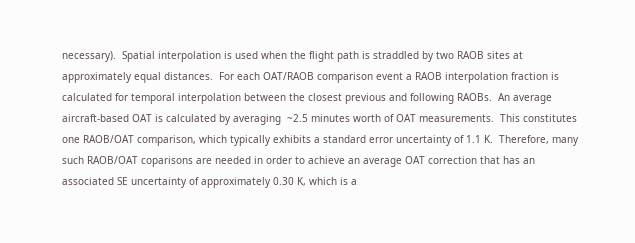necessary).  Spatial interpolation is used when the flight path is straddled by two RAOB sites at approximately equal distances.  For each OAT/RAOB comparison event a RAOB interpolation fraction is calculated for temporal interpolation between the closest previous and following RAOBs.  An average aircraft-based OAT is calculated by averaging  ~2.5 minutes worth of OAT measurements.  This constitutes one RAOB/OAT comparison, which typically exhibits a standard error uncertainty of 1.1 K.  Therefore, many such RAOB/OAT coparisons are needed in order to achieve an average OAT correction that has an associated SE uncertainty of approximately 0.30 K, which is a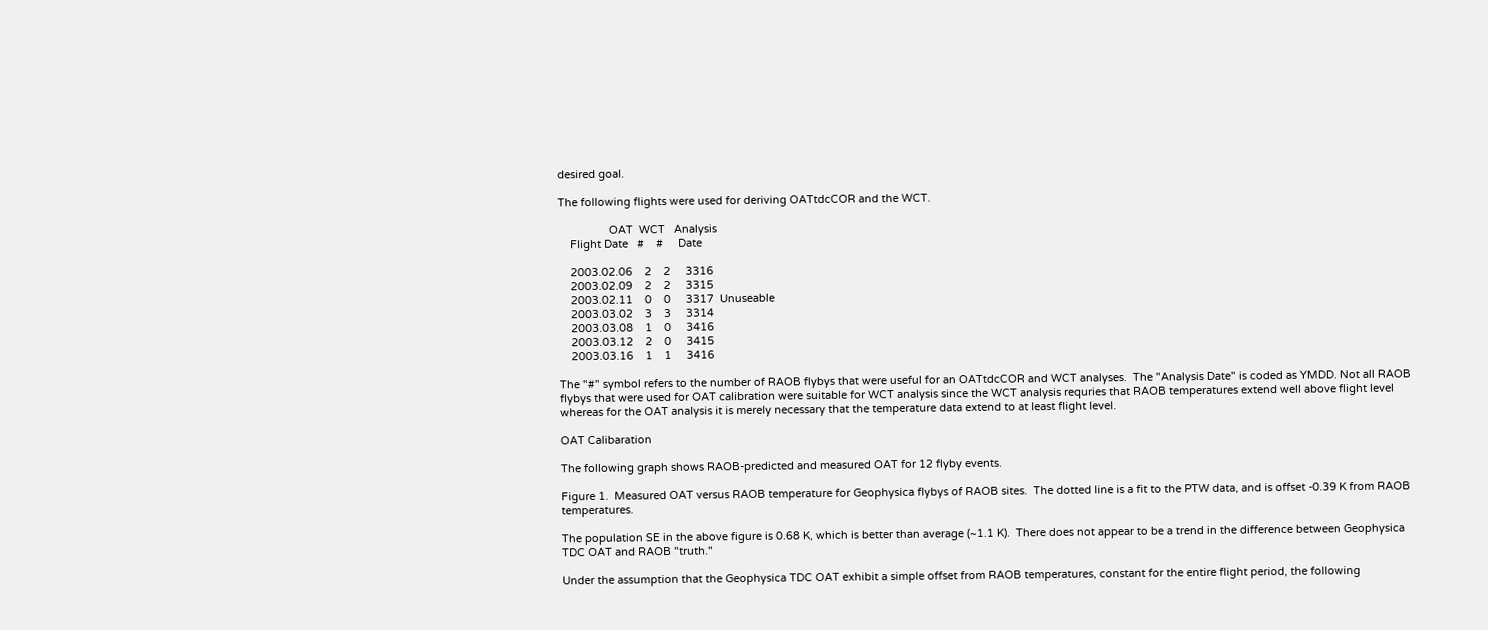desired goal.

The following flights were used for deriving OATtdcCOR and the WCT.

                 OAT  WCT   Analysis
    Flight Date   #    #     Date

    2003.02.06    2    2     3316
    2003.02.09    2    2     3315
    2003.02.11    0    0     3317  Unuseable
    2003.03.02    3    3     3314
    2003.03.08    1    0     3416
    2003.03.12    2    0     3415
    2003.03.16    1    1     3416

The "#" symbol refers to the number of RAOB flybys that were useful for an OATtdcCOR and WCT analyses.  The "Analysis Date" is coded as YMDD. Not all RAOB flybys that were used for OAT calibration were suitable for WCT analysis since the WCT analysis requries that RAOB temperatures extend well above flight level whereas for the OAT analysis it is merely necessary that the temperature data extend to at least flight level.

OAT Calibaration

The following graph shows RAOB-predicted and measured OAT for 12 flyby events.

Figure 1.  Measured OAT versus RAOB temperature for Geophysica flybys of RAOB sites.  The dotted line is a fit to the PTW data, and is offset -0.39 K from RAOB temperatures.

The population SE in the above figure is 0.68 K, which is better than average (~1.1 K).  There does not appear to be a trend in the difference between Geophysica TDC OAT and RAOB "truth."

Under the assumption that the Geophysica TDC OAT exhibit a simple offset from RAOB temperatures, constant for the entire flight period, the following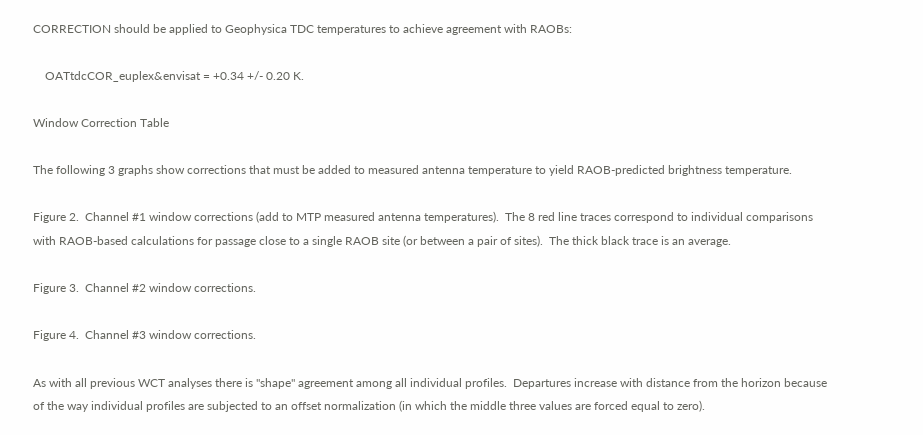CORRECTION should be applied to Geophysica TDC temperatures to achieve agreement with RAOBs:

    OATtdcCOR_euplex&envisat = +0.34 +/- 0.20 K.

Window Correction Table

The following 3 graphs show corrections that must be added to measured antenna temperature to yield RAOB-predicted brightness temperature.

Figure 2.  Channel #1 window corrections (add to MTP measured antenna temperatures).  The 8 red line traces correspond to individual comparisons with RAOB-based calculations for passage close to a single RAOB site (or between a pair of sites).  The thick black trace is an average.

Figure 3.  Channel #2 window corrections.

Figure 4.  Channel #3 window corrections.

As with all previous WCT analyses there is "shape" agreement among all individual profiles.  Departures increase with distance from the horizon because of the way individual profiles are subjected to an offset normalization (in which the middle three values are forced equal to zero).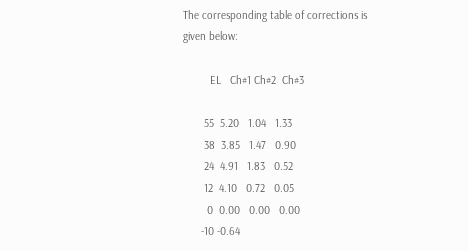The corresponding table of corrections is given below:

         EL   Ch#1 Ch#2  Ch#3

       55  5.20   1.04   1.33
       38  3.85   1.47   0.90
       24  4.91   1.83   0.52
       12  4.10   0.72   0.05
        0  0.00   0.00   0.00
      -10 -0.64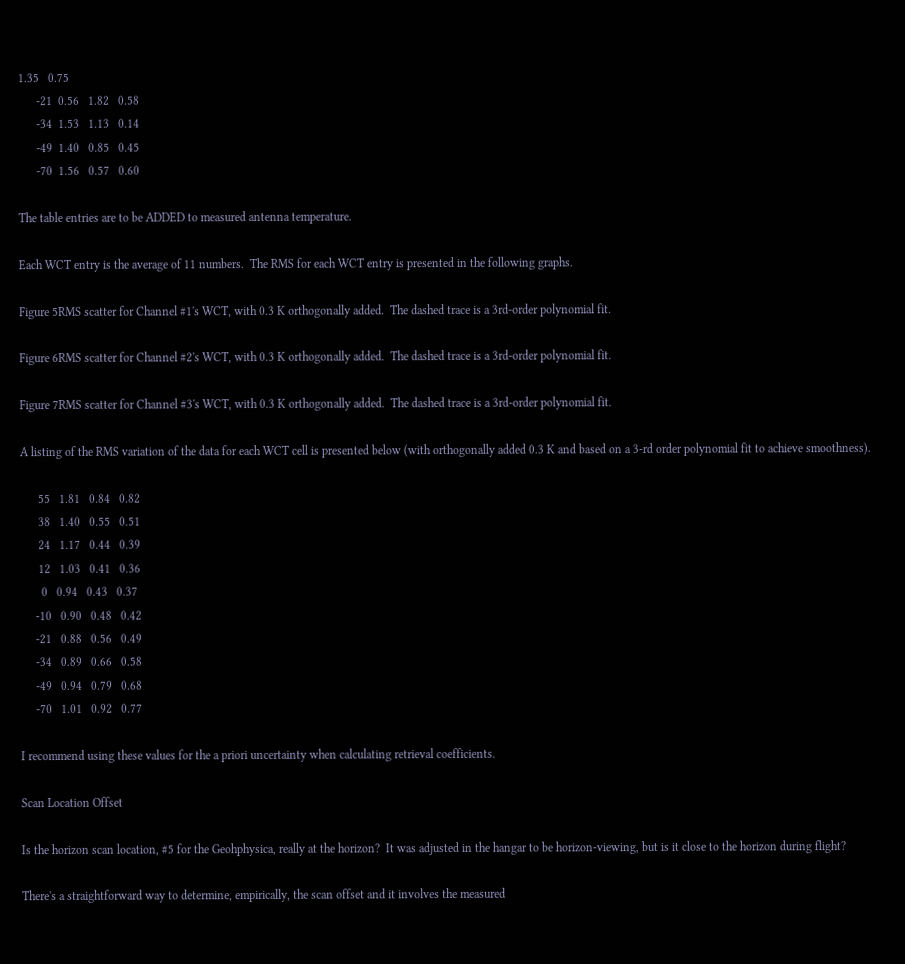1.35   0.75
      -21  0.56   1.82   0.58
      -34  1.53   1.13   0.14
      -49  1.40   0.85   0.45
      -70  1.56   0.57   0.60

The table entries are to be ADDED to measured antenna temperature.

Each WCT entry is the average of 11 numbers.  The RMS for each WCT entry is presented in the following graphs.

Figure 5RMS scatter for Channel #1's WCT, with 0.3 K orthogonally added.  The dashed trace is a 3rd-order polynomial fit.

Figure 6RMS scatter for Channel #2's WCT, with 0.3 K orthogonally added.  The dashed trace is a 3rd-order polynomial fit.

Figure 7RMS scatter for Channel #3's WCT, with 0.3 K orthogonally added.  The dashed trace is a 3rd-order polynomial fit.

A listing of the RMS variation of the data for each WCT cell is presented below (with orthogonally added 0.3 K and based on a 3-rd order polynomial fit to achieve smoothness).

      55   1.81   0.84   0.82
      38   1.40   0.55   0.51
      24   1.17   0.44   0.39
      12   1.03   0.41   0.36
       0   0.94   0.43   0.37
     -10   0.90   0.48   0.42
     -21   0.88   0.56   0.49
     -34   0.89   0.66   0.58
     -49   0.94   0.79   0.68
     -70   1.01   0.92   0.77

I recommend using these values for the a priori uncertainty when calculating retrieval coefficients.

Scan Location Offset

Is the horizon scan location, #5 for the Geohphysica, really at the horizon?  It was adjusted in the hangar to be horizon-viewing, but is it close to the horizon during flight?

There's a straightforward way to determine, empirically, the scan offset and it involves the measured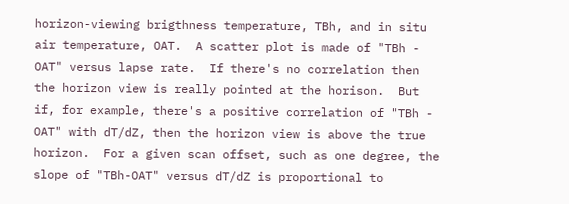horizon-viewing brigthness temperature, TBh, and in situ air temperature, OAT.  A scatter plot is made of "TBh - OAT" versus lapse rate.  If there's no correlation then the horizon view is really pointed at the horison.  But if, for example, there's a positive correlation of "TBh - OAT" with dT/dZ, then the horizon view is above the true horizon.  For a given scan offset, such as one degree, the slope of "TBh-OAT" versus dT/dZ is proportional to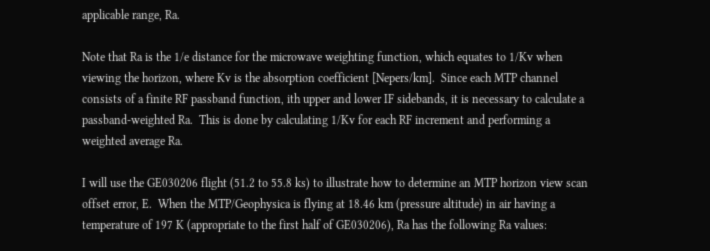applicable range, Ra.

Note that Ra is the 1/e distance for the microwave weighting function, which equates to 1/Kv when viewing the horizon, where Kv is the absorption coefficient [Nepers/km].  Since each MTP channel consists of a finite RF passband function, ith upper and lower IF sidebands, it is necessary to calculate a passband-weighted Ra.  This is done by calculating 1/Kv for each RF increment and performing a weighted average Ra.

I will use the GE030206 flight (51.2 to 55.8 ks) to illustrate how to determine an MTP horizon view scan offset error, E.  When the MTP/Geophysica is flying at 18.46 km (pressure altitude) in air having a temperature of 197 K (appropriate to the first half of GE030206), Ra has the following Ra values: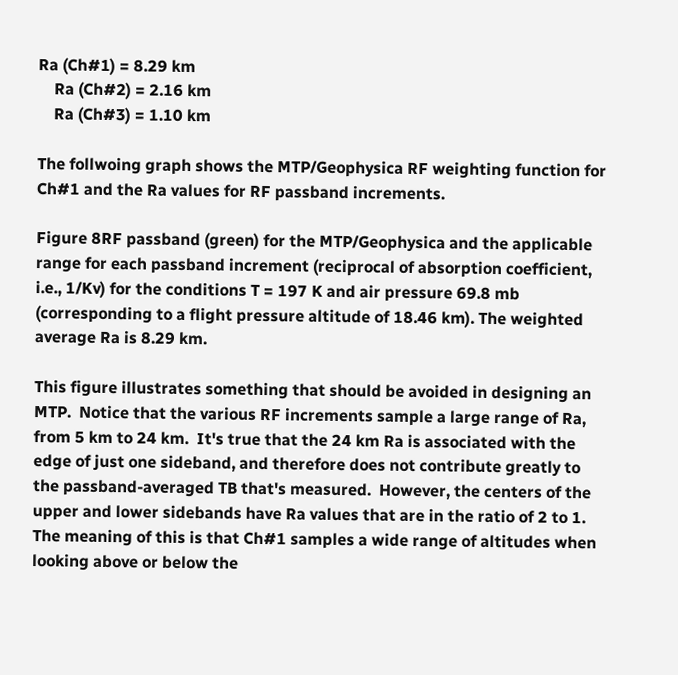Ra (Ch#1) = 8.29 km
    Ra (Ch#2) = 2.16 km
    Ra (Ch#3) = 1.10 km

The follwoing graph shows the MTP/Geophysica RF weighting function for Ch#1 and the Ra values for RF passband increments.

Figure 8RF passband (green) for the MTP/Geophysica and the applicable range for each passband increment (reciprocal of absorption coefficient, i.e., 1/Kv) for the conditions T = 197 K and air pressure 69.8 mb (corresponding to a flight pressure altitude of 18.46 km). The weighted average Ra is 8.29 km.

This figure illustrates something that should be avoided in designing an MTP.  Notice that the various RF increments sample a large range of Ra, from 5 km to 24 km.  It's true that the 24 km Ra is associated with the edge of just one sideband, and therefore does not contribute greatly to the passband-averaged TB that's measured.  However, the centers of the upper and lower sidebands have Ra values that are in the ratio of 2 to 1.  The meaning of this is that Ch#1 samples a wide range of altitudes when looking above or below the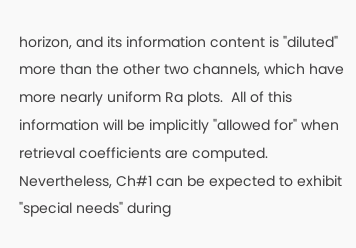horizon, and its information content is "diluted" more than the other two channels, which have more nearly uniform Ra plots.  All of this information will be implicitly "allowed for" when retrieval coefficients are computed.  Nevertheless, Ch#1 can be expected to exhibit "special needs" during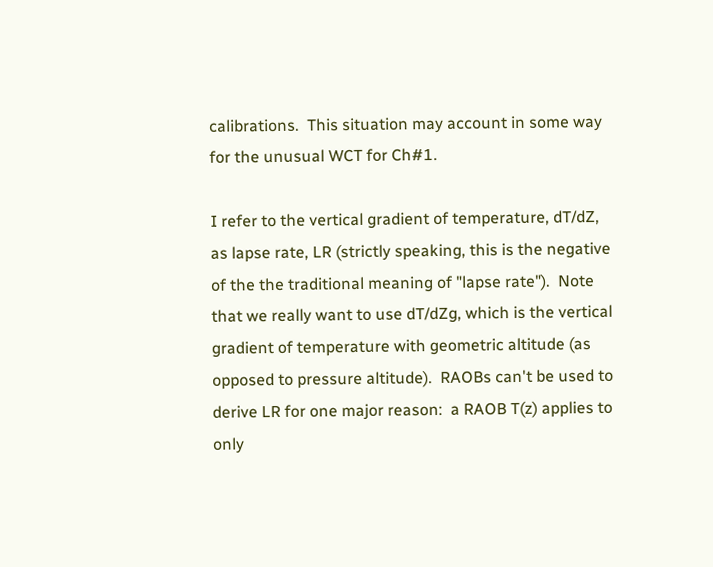calibrations.  This situation may account in some way for the unusual WCT for Ch#1.

I refer to the vertical gradient of temperature, dT/dZ, as lapse rate, LR (strictly speaking, this is the negative of the the traditional meaning of "lapse rate").  Note that we really want to use dT/dZg, which is the vertical gradient of temperature with geometric altitude (as opposed to pressure altitude).  RAOBs can't be used to derive LR for one major reason:  a RAOB T(z) applies to only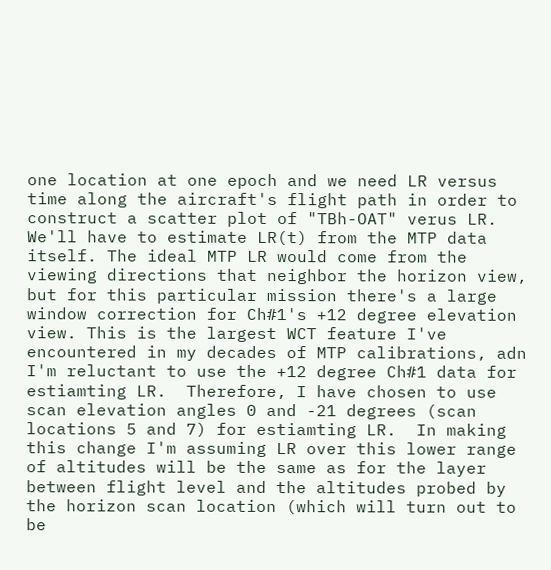one location at one epoch and we need LR versus time along the aircraft's flight path in order to construct a scatter plot of "TBh-OAT" verus LR.  We'll have to estimate LR(t) from the MTP data itself. The ideal MTP LR would come from the viewing directions that neighbor the horizon view, but for this particular mission there's a large window correction for Ch#1's +12 degree elevation view. This is the largest WCT feature I've encountered in my decades of MTP calibrations, adn I'm reluctant to use the +12 degree Ch#1 data for estiamting LR.  Therefore, I have chosen to use scan elevation angles 0 and -21 degrees (scan locations 5 and 7) for estiamting LR.  In making this change I'm assuming LR over this lower range of altitudes will be the same as for the layer between flight level and the altitudes probed by the horizon scan location (which will turn out to be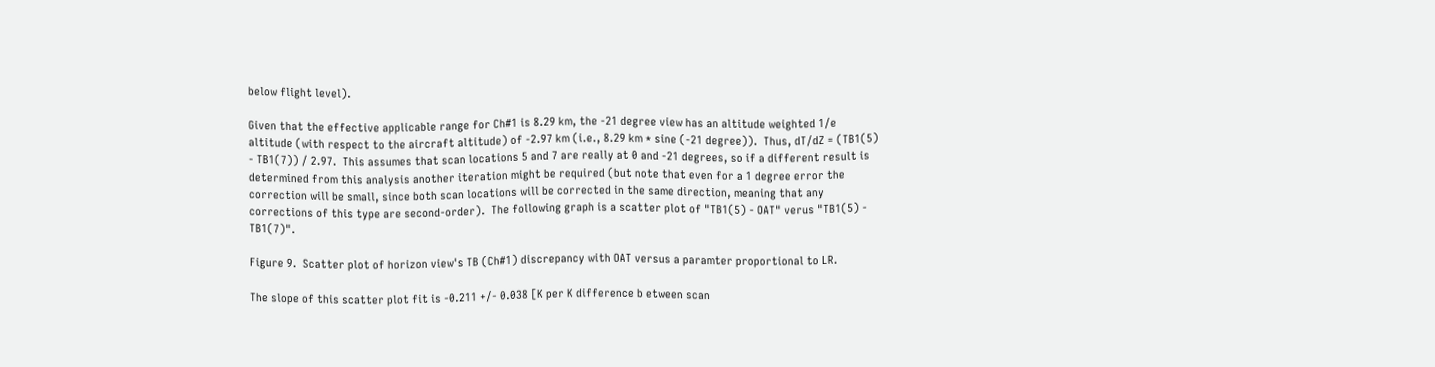below flight level).

Given that the effective applicable range for Ch#1 is 8.29 km, the -21 degree view has an altitude weighted 1/e altitude (with respect to the aircraft altitude) of -2.97 km (i.e., 8.29 km * sine (-21 degree)).  Thus, dT/dZ = (TB1(5) - TB1(7)) / 2.97.  This assumes that scan locations 5 and 7 are really at 0 and -21 degrees, so if a different result is determined from this analysis another iteration might be required (but note that even for a 1 degree error the correction will be small, since both scan locations will be corrected in the same direction, meaning that any corrections of this type are second-order).  The following graph is a scatter plot of "TB1(5) - OAT" verus "TB1(5) - TB1(7)".

Figure 9.  Scatter plot of horizon view's TB (Ch#1) discrepancy with OAT versus a paramter proportional to LR.

The slope of this scatter plot fit is -0.211 +/- 0.038 [K per K difference b etween scan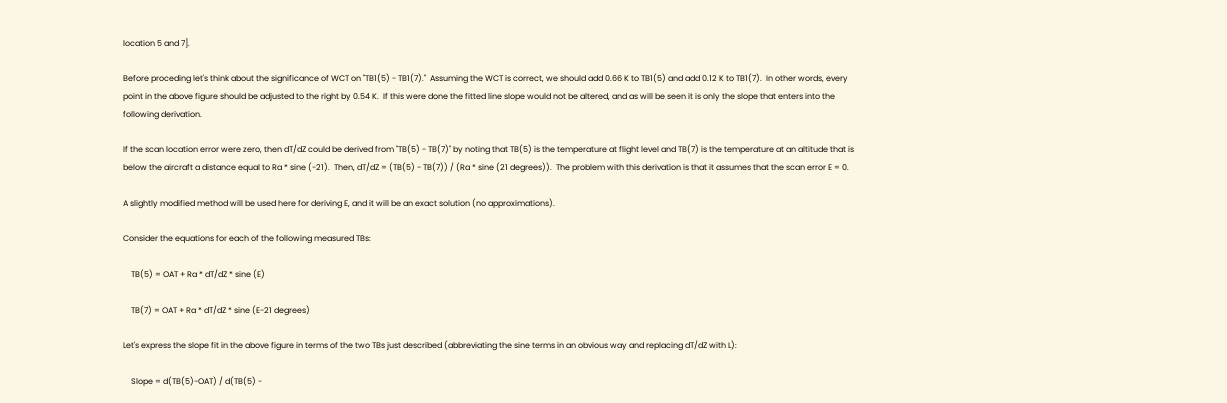location 5 and 7].

Before proceding let's think about the significance of WCT on "TB1(5) - TB1(7)."  Assuming the WCT is correct, we should add 0.66 K to TB1(5) and add 0.12 K to TB1(7).  In other words, every point in the above figure should be adjusted to the right by 0.54 K.  If this were done the fitted line slope would not be altered, and as will be seen it is only the slope that enters into the following derivation.

If the scan location error were zero, then dT/dZ could be derived from "TB(5) - TB(7)" by noting that TB(5) is the temperature at flight level and TB(7) is the temperature at an altitude that is below the aircraft a distance equal to Ra * sine (-21).  Then, dT/dZ = (TB(5) - TB(7)) / (Ra * sine (21 degrees)).  The problem with this derivation is that it assumes that the scan error E = 0.

A slightly modified method will be used here for deriving E, and it will be an exact solution (no approximations).

Consider the equations for each of the following measured TBs:

    TB(5) = OAT + Ra * dT/dZ * sine (E)

    TB(7) = OAT + Ra * dT/dZ * sine (E-21 degrees)

Let's express the slope fit in the above figure in terms of the two TBs just described (abbreviating the sine terms in an obvious way and replacing dT/dZ with L):

    Slope = d(TB(5)-OAT) / d(TB(5) -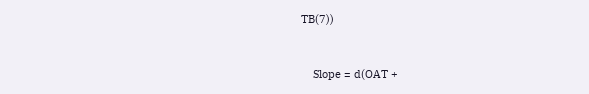TB(7))


    Slope = d(OAT +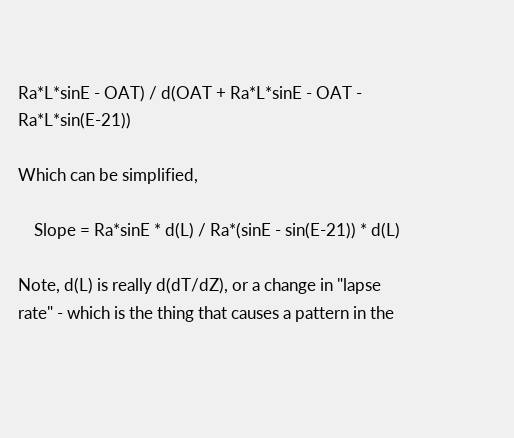Ra*L*sinE - OAT) / d(OAT + Ra*L*sinE - OAT - Ra*L*sin(E-21))

Which can be simplified,

    Slope = Ra*sinE * d(L) / Ra*(sinE - sin(E-21)) * d(L)

Note, d(L) is really d(dT/dZ), or a change in "lapse rate" - which is the thing that causes a pattern in the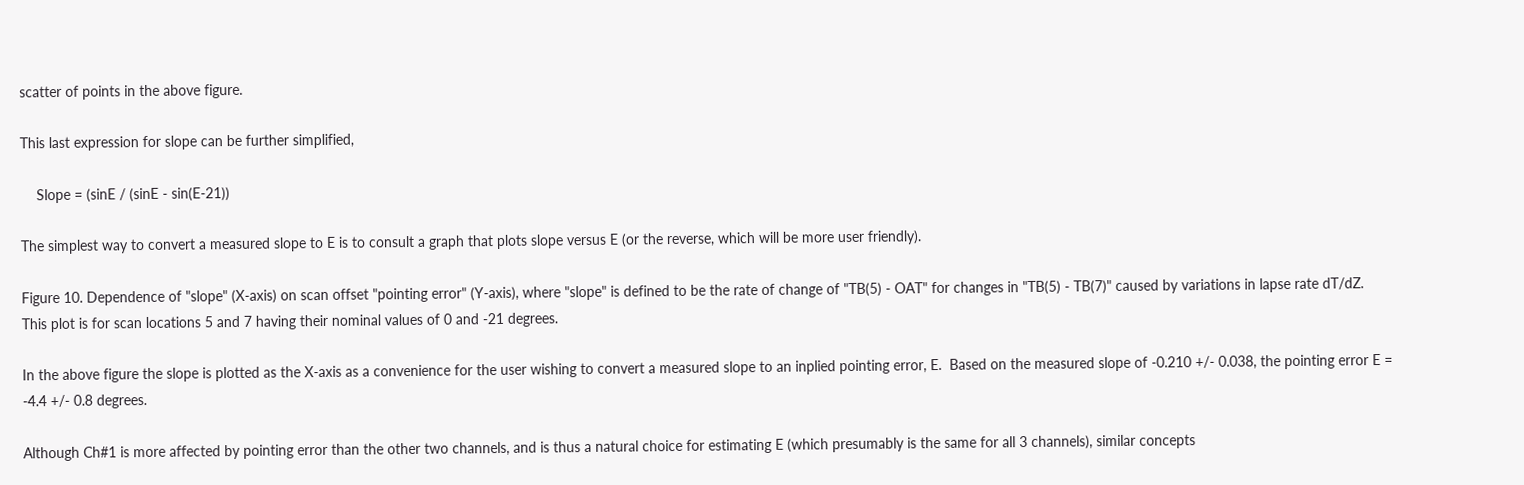scatter of points in the above figure.

This last expression for slope can be further simplified,

    Slope = (sinE / (sinE - sin(E-21))

The simplest way to convert a measured slope to E is to consult a graph that plots slope versus E (or the reverse, which will be more user friendly).

Figure 10. Dependence of "slope" (X-axis) on scan offset "pointing error" (Y-axis), where "slope" is defined to be the rate of change of "TB(5) - OAT" for changes in "TB(5) - TB(7)" caused by variations in lapse rate dT/dZ.  This plot is for scan locations 5 and 7 having their nominal values of 0 and -21 degrees.

In the above figure the slope is plotted as the X-axis as a convenience for the user wishing to convert a measured slope to an inplied pointing error, E.  Based on the measured slope of -0.210 +/- 0.038, the pointing error E = -4.4 +/- 0.8 degrees.

Although Ch#1 is more affected by pointing error than the other two channels, and is thus a natural choice for estimating E (which presumably is the same for all 3 channels), similar concepts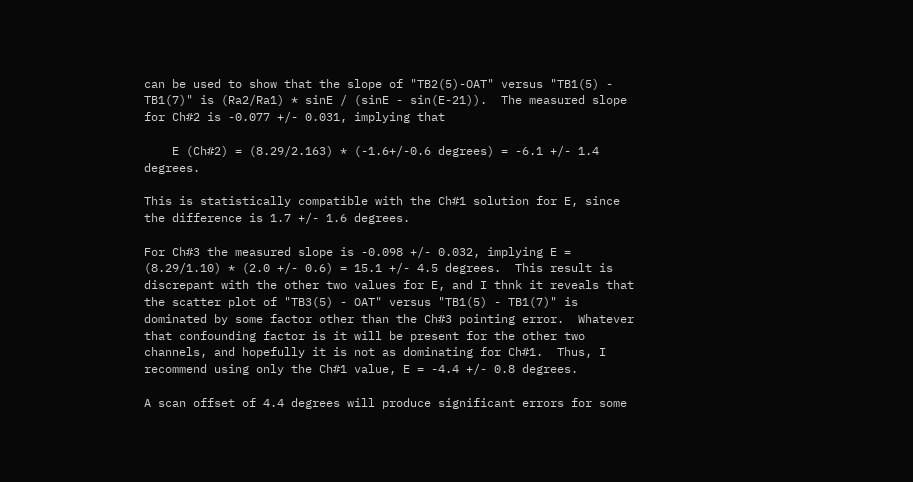can be used to show that the slope of "TB2(5)-OAT" versus "TB1(5) - TB1(7)" is (Ra2/Ra1) * sinE / (sinE - sin(E-21)).  The measured slope for Ch#2 is -0.077 +/- 0.031, implying that

    E (Ch#2) = (8.29/2.163) * (-1.6+/-0.6 degrees) = -6.1 +/- 1.4 degrees.

This is statistically compatible with the Ch#1 solution for E, since the difference is 1.7 +/- 1.6 degrees.

For Ch#3 the measured slope is -0.098 +/- 0.032, implying E = (8.29/1.10) * (2.0 +/- 0.6) = 15.1 +/- 4.5 degrees.  This result is discrepant with the other two values for E, and I thnk it reveals that the scatter plot of "TB3(5) - OAT" versus "TB1(5) - TB1(7)" is dominated by some factor other than the Ch#3 pointing error.  Whatever that confounding factor is it will be present for the other two channels, and hopefully it is not as dominating for Ch#1.  Thus, I recommend using only the Ch#1 value, E = -4.4 +/- 0.8 degrees.

A scan offset of 4.4 degrees will produce significant errors for some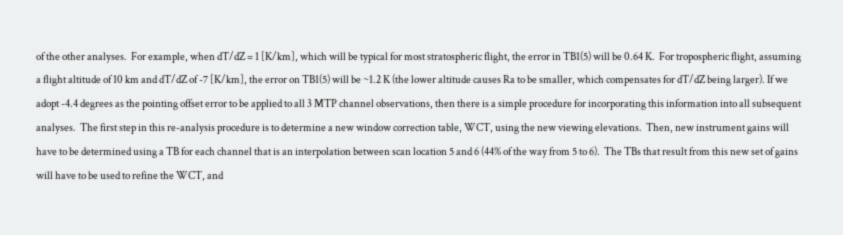of the other analyses.  For example, when dT/dZ = 1 [K/km], which will be typical for most stratospheric flight, the error in TB1(5) will be 0.64 K.  For tropospheric flight, assuming a flight altitude of 10 km and dT/dZ of -7 [K/km], the error on TB1(5) will be ~1.2 K (the lower altitude causes Ra to be smaller, which compensates for dT/dZ being larger). If we adopt -4.4 degrees as the pointing offset error to be applied to all 3 MTP channel observations, then there is a simple procedure for incorporating this information into all subsequent analyses.  The first step in this re-analysis procedure is to determine a new window correction table, WCT, using the new viewing elevations.  Then, new instrument gains will have to be determined using a TB for each channel that is an interpolation between scan location 5 and 6 (44% of the way from 5 to 6).  The TBs that result from this new set of gains will have to be used to refine the WCT, and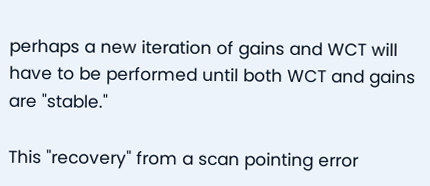perhaps a new iteration of gains and WCT will have to be performed until both WCT and gains are "stable."

This "recovery" from a scan pointing error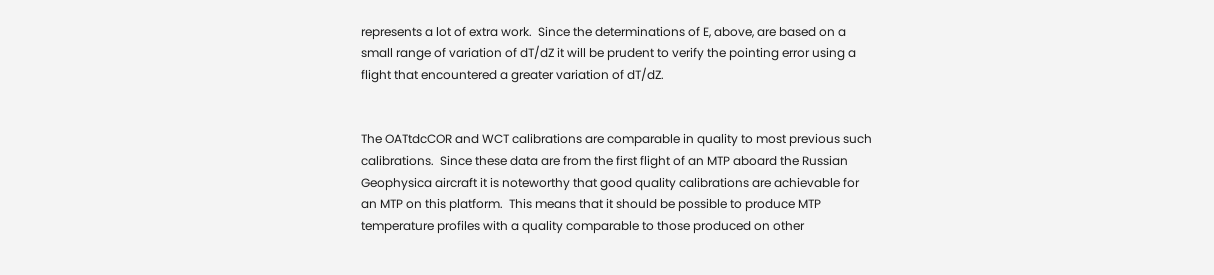represents a lot of extra work.  Since the determinations of E, above, are based on a small range of variation of dT/dZ it will be prudent to verify the pointing error using a flight that encountered a greater variation of dT/dZ.


The OATtdcCOR and WCT calibrations are comparable in quality to most previous such calibrations.  Since these data are from the first flight of an MTP aboard the Russian Geophysica aircraft it is noteworthy that good quality calibrations are achievable for an MTP on this platform.  This means that it should be possible to produce MTP temperature profiles with a quality comparable to those produced on other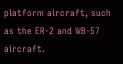platform aircraft, such as the ER-2 and WB-57 aircraft.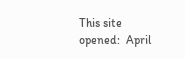This site opened:  April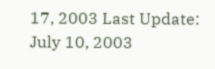17, 2003 Last Update:  July 10, 2003